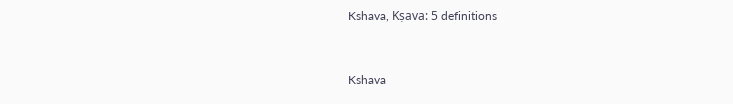Kshava, Kṣava: 5 definitions


Kshava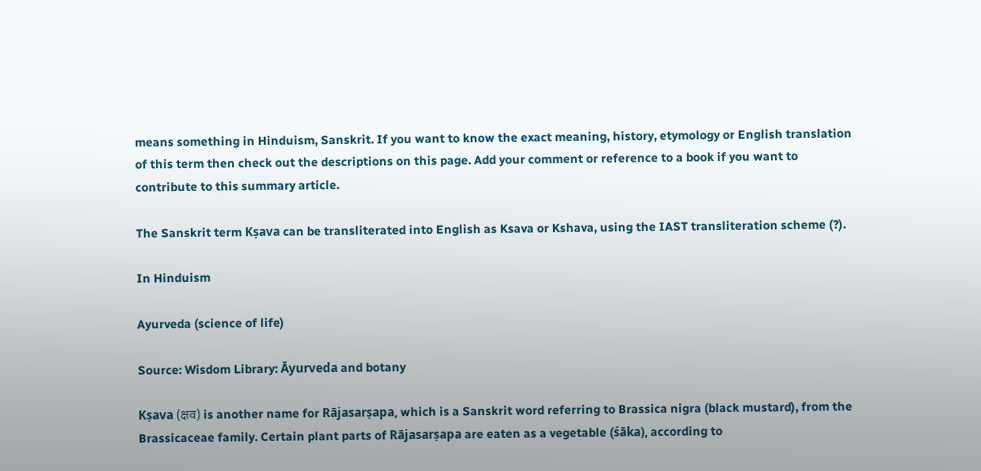means something in Hinduism, Sanskrit. If you want to know the exact meaning, history, etymology or English translation of this term then check out the descriptions on this page. Add your comment or reference to a book if you want to contribute to this summary article.

The Sanskrit term Kṣava can be transliterated into English as Ksava or Kshava, using the IAST transliteration scheme (?).

In Hinduism

Ayurveda (science of life)

Source: Wisdom Library: Āyurveda and botany

Kṣava (क्षव) is another name for Rājasarṣapa, which is a Sanskrit word referring to Brassica nigra (black mustard), from the Brassicaceae family. Certain plant parts of Rājasarṣapa are eaten as a vegetable (śāka), according to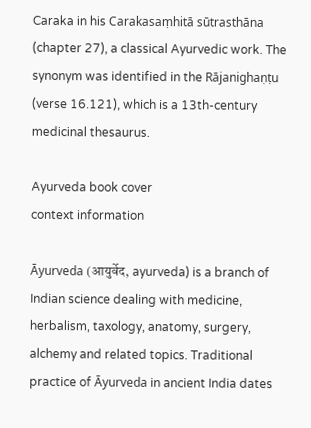Caraka in his Carakasaṃhitā sūtrasthāna (chapter 27), a classical Ayurvedic work. The synonym was identified in the Rājanighaṇṭu (verse 16.121), which is a 13th-century medicinal thesaurus.

Ayurveda book cover
context information

Āyurveda (आयुर्वेद, ayurveda) is a branch of Indian science dealing with medicine, herbalism, taxology, anatomy, surgery, alchemy and related topics. Traditional practice of Āyurveda in ancient India dates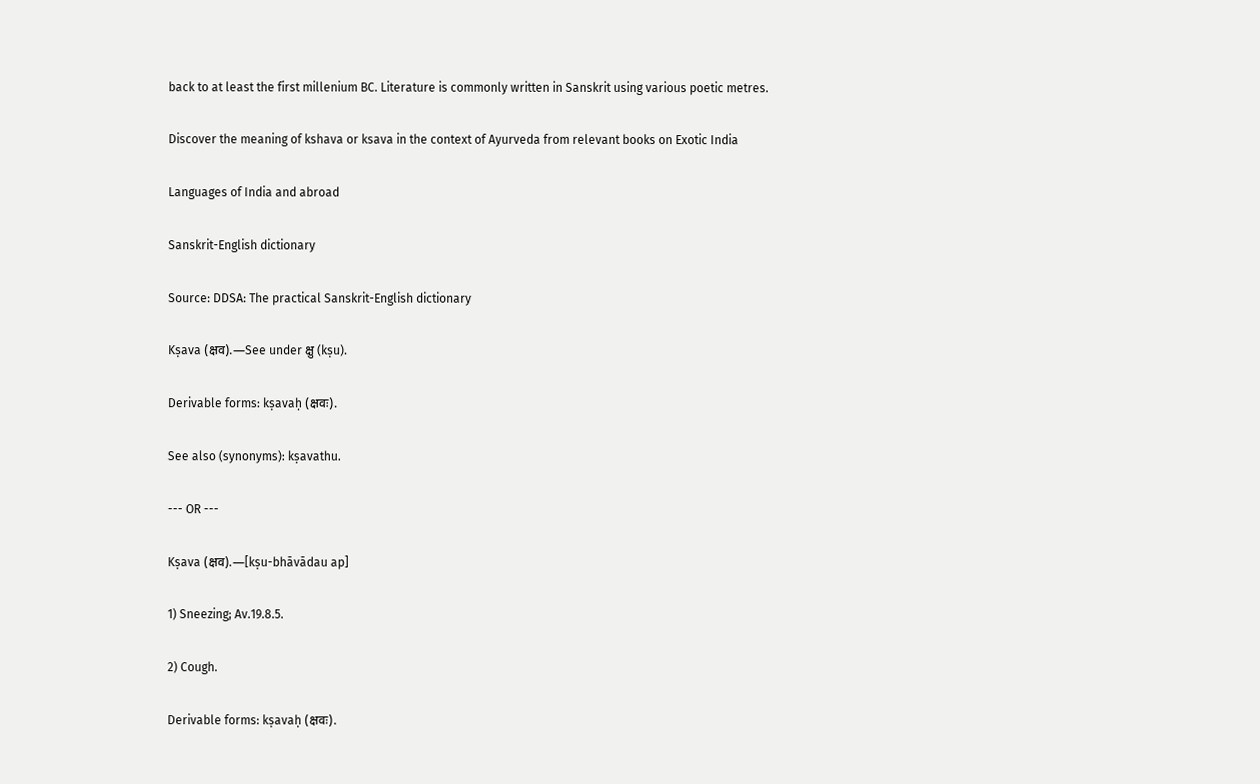back to at least the first millenium BC. Literature is commonly written in Sanskrit using various poetic metres.

Discover the meaning of kshava or ksava in the context of Ayurveda from relevant books on Exotic India

Languages of India and abroad

Sanskrit-English dictionary

Source: DDSA: The practical Sanskrit-English dictionary

Kṣava (क्षव).—See under क्षु (kṣu).

Derivable forms: kṣavaḥ (क्षवः).

See also (synonyms): kṣavathu.

--- OR ---

Kṣava (क्षव).—[kṣu-bhāvādau ap]

1) Sneezing; Av.19.8.5.

2) Cough.

Derivable forms: kṣavaḥ (क्षवः).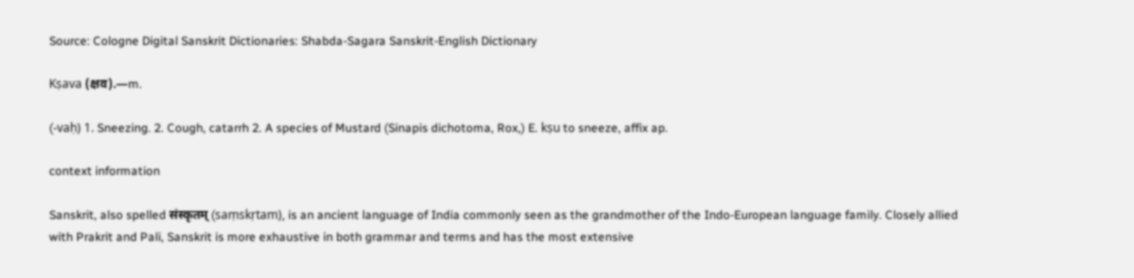Source: Cologne Digital Sanskrit Dictionaries: Shabda-Sagara Sanskrit-English Dictionary

Kṣava (क्षव).—m.

(-vaḥ) 1. Sneezing. 2. Cough, catarrh 2. A species of Mustard (Sinapis dichotoma, Rox,) E. kṣu to sneeze, affix ap.

context information

Sanskrit, also spelled संस्कृतम् (saṃskṛtam), is an ancient language of India commonly seen as the grandmother of the Indo-European language family. Closely allied with Prakrit and Pali, Sanskrit is more exhaustive in both grammar and terms and has the most extensive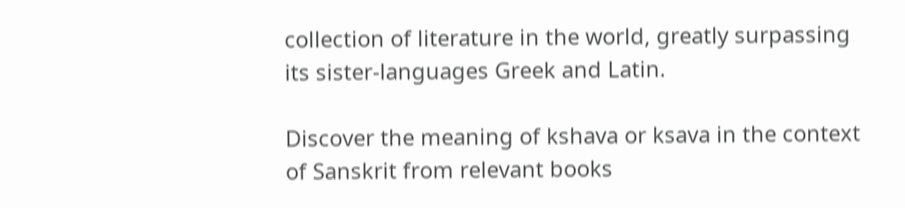collection of literature in the world, greatly surpassing its sister-languages Greek and Latin.

Discover the meaning of kshava or ksava in the context of Sanskrit from relevant books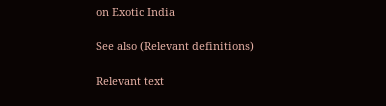on Exotic India

See also (Relevant definitions)

Relevant text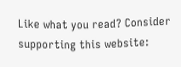Like what you read? Consider supporting this website: